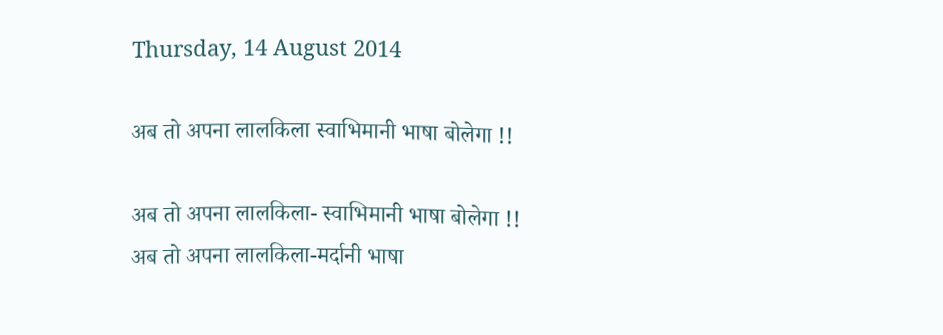Thursday, 14 August 2014

अब तो अपना लालकिला स्वाभिमानी भाषा बोलेगा !!

अब तो अपना लालकिला- स्वाभिमानी भाषा बोलेगा !!
अब तो अपना लालकिला-मर्दानी भाषा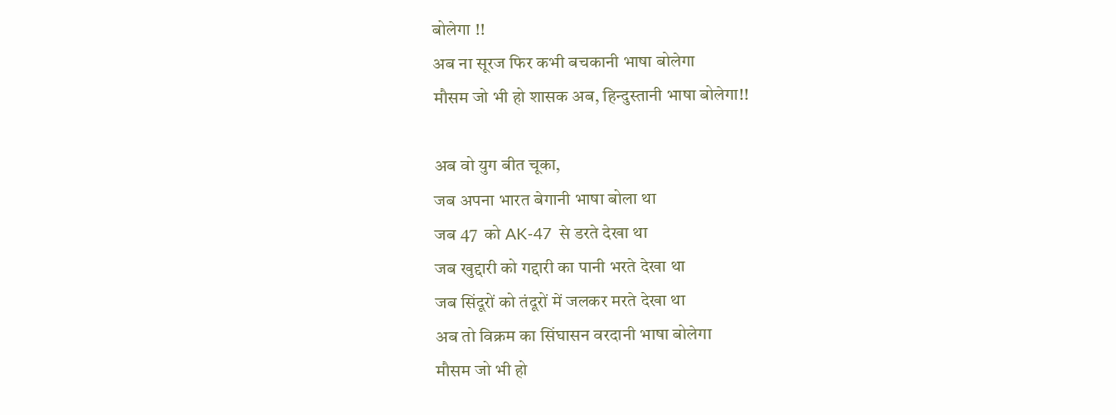बोलेगा !!
अब ना सूरज फिर कभी बचकानी भाषा बोलेगा
मौसम जो भी हो शासक अब, हिन्दुस्तानी भाषा बोलेगा!!

अब वो युग बीत चूका,
जब अपना भारत बेगानी भाषा बोला था
जब 47  को AK-47  से डरते देखा था
जब खुद्दारी को गद्दारी का पानी भरते देखा था
जब सिंदूरों को तंदूरों में जलकर मरते देखा था
अब तो विक्रम का सिंघासन वरदानी भाषा बोलेगा
मौसम जो भी हो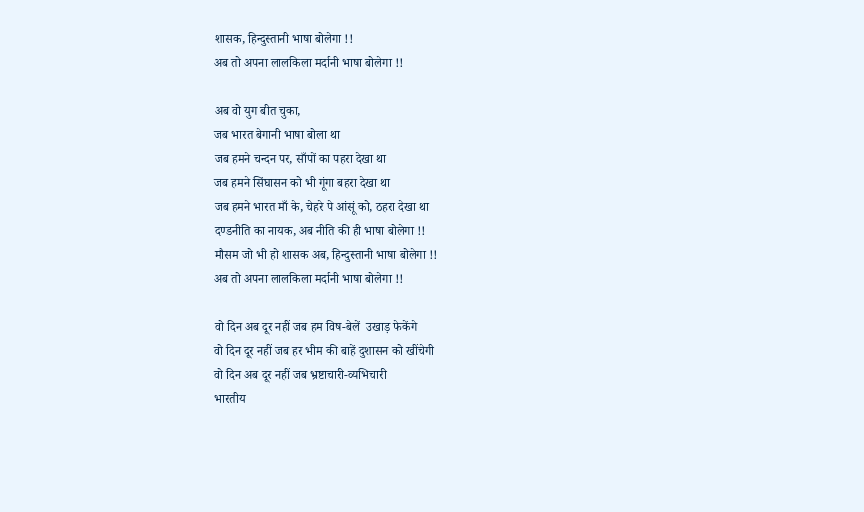शासक, हिन्दुस्तानी भाषा बोलेगा !!
अब तो अपना लालकिला मर्दानी भाषा बोलेगा !!

अब वो युग बीत चुका,
जब भारत बेगानी भाषा बोला था
जब हमने चन्दन पर, साँपों का पहरा देखा था
जब हमने सिंघासन को भी गूंगा बहरा देखा था
जब हमने भारत माँ के, चेहरे पे आंसूं को, ठहरा देखा था
दण्डनीति का नायक, अब नीति की ही भाषा बोलेगा !!
मौसम जो भी हो शासक अब, हिन्दुस्तानी भाषा बोलेगा !!
अब तो अपना लालकिला मर्दानी भाषा बोलेगा !!

वो दिन अब दूर नहीं जब हम विष-बेलें  उखाड़ फेकेंगे
वो दिन दूर नहीं जब हर भीम की बाहें दुशासन को खींचेगी
वो दिन अब दूर नहीं जब भ्रष्टाचारी-व्यभिचारी
भारतीय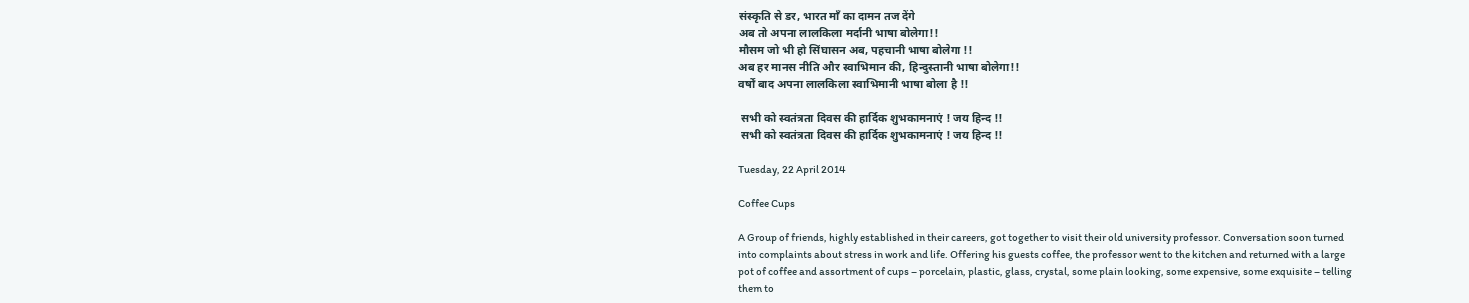संस्कृति से डर, भारत माँ का दामन तज देंगे
अब तो अपना लालकिला मर्दानी भाषा बोलेगा!!
मौसम जो भी हो सिंघासन अब, पहचानी भाषा बोलेगा !!
अब हर मानस नीति और स्वाभिमान की, हिन्दुस्तानी भाषा बोलेगा!!
वर्षों बाद अपना लालकिला स्वाभिमानी भाषा बोला है !!

 सभी को स्वतंत्रता दिवस की हार्दिक शुभकामनाएं ! जय हिन्द !!
 सभी को स्वतंत्रता दिवस की हार्दिक शुभकामनाएं ! जय हिन्द !!

Tuesday, 22 April 2014

Coffee Cups

A Group of friends, highly established in their careers, got together to visit their old university professor. Conversation soon turned into complaints about stress in work and life. Offering his guests coffee, the professor went to the kitchen and returned with a large pot of coffee and assortment of cups – porcelain, plastic, glass, crystal, some plain looking, some expensive, some exquisite – telling them to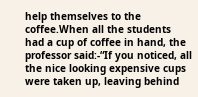help themselves to the coffee.When all the students had a cup of coffee in hand, the professor said:-“If you noticed, all the nice looking expensive cups were taken up, leaving behind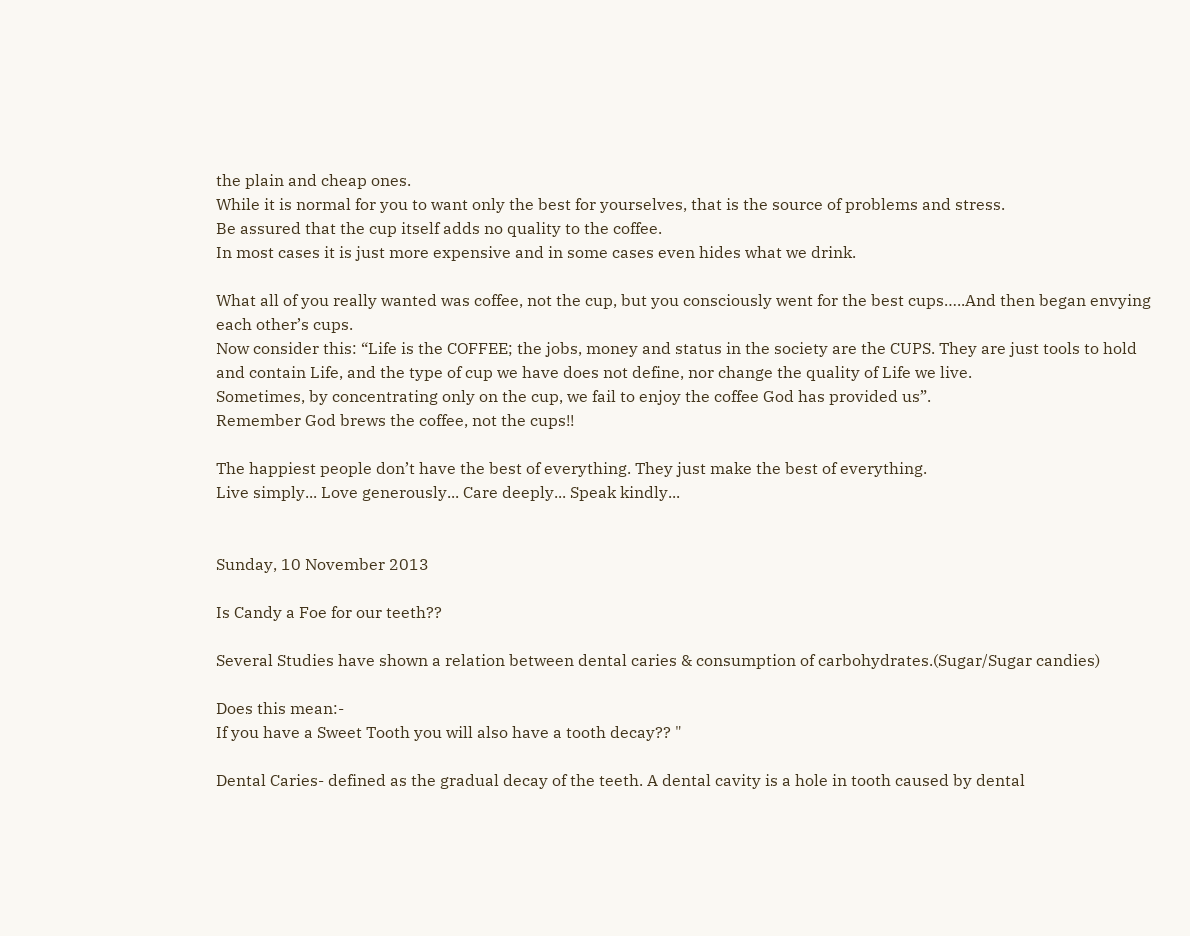the plain and cheap ones.
While it is normal for you to want only the best for yourselves, that is the source of problems and stress.
Be assured that the cup itself adds no quality to the coffee.
In most cases it is just more expensive and in some cases even hides what we drink.

What all of you really wanted was coffee, not the cup, but you consciously went for the best cups…..And then began envying each other’s cups.
Now consider this: “Life is the COFFEE; the jobs, money and status in the society are the CUPS. They are just tools to hold and contain Life, and the type of cup we have does not define, nor change the quality of Life we live.
Sometimes, by concentrating only on the cup, we fail to enjoy the coffee God has provided us”.
Remember God brews the coffee, not the cups!!

The happiest people don’t have the best of everything. They just make the best of everything.
Live simply... Love generously... Care deeply... Speak kindly...


Sunday, 10 November 2013

Is Candy a Foe for our teeth??

Several Studies have shown a relation between dental caries & consumption of carbohydrates.(Sugar/Sugar candies)

Does this mean:-
If you have a Sweet Tooth you will also have a tooth decay?? "

Dental Caries- defined as the gradual decay of the teeth. A dental cavity is a hole in tooth caused by dental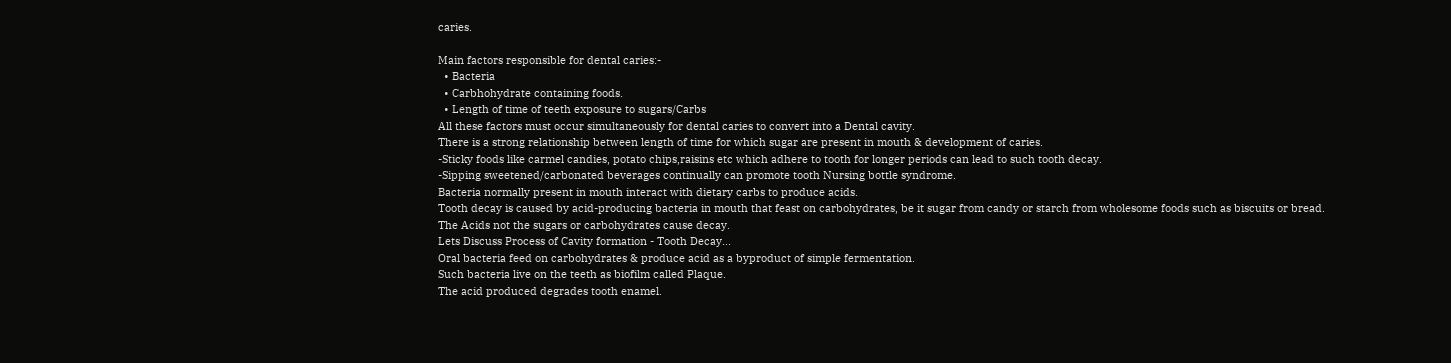caries.

Main factors responsible for dental caries:-
  • Bacteria
  • Carbhohydrate containing foods.
  • Length of time of teeth exposure to sugars/Carbs
All these factors must occur simultaneously for dental caries to convert into a Dental cavity.
There is a strong relationship between length of time for which sugar are present in mouth & development of caries.
-Sticky foods like carmel candies, potato chips,raisins etc which adhere to tooth for longer periods can lead to such tooth decay.
-Sipping sweetened/carbonated beverages continually can promote tooth Nursing bottle syndrome.
Bacteria normally present in mouth interact with dietary carbs to produce acids.
Tooth decay is caused by acid-producing bacteria in mouth that feast on carbohydrates, be it sugar from candy or starch from wholesome foods such as biscuits or bread.
The Acids not the sugars or carbohydrates cause decay.
Lets Discuss Process of Cavity formation - Tooth Decay...
Oral bacteria feed on carbohydrates & produce acid as a byproduct of simple fermentation.
Such bacteria live on the teeth as biofilm called Plaque.
The acid produced degrades tooth enamel.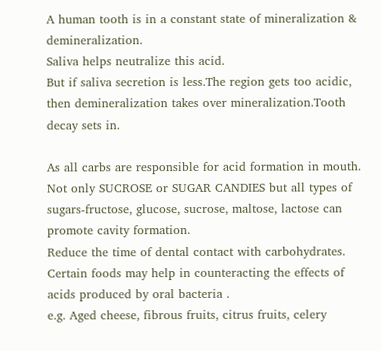A human tooth is in a constant state of mineralization & demineralization.
Saliva helps neutralize this acid.
But if saliva secretion is less.The region gets too acidic, then demineralization takes over mineralization.Tooth decay sets in.

As all carbs are responsible for acid formation in mouth. Not only SUCROSE or SUGAR CANDIES but all types of sugars-fructose, glucose, sucrose, maltose, lactose can promote cavity formation.
Reduce the time of dental contact with carbohydrates.
Certain foods may help in counteracting the effects of acids produced by oral bacteria .
e.g. Aged cheese, fibrous fruits, citrus fruits, celery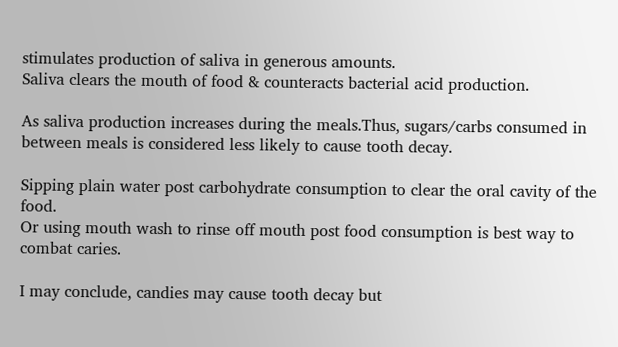stimulates production of saliva in generous amounts.
Saliva clears the mouth of food & counteracts bacterial acid production.

As saliva production increases during the meals.Thus, sugars/carbs consumed in between meals is considered less likely to cause tooth decay.

Sipping plain water post carbohydrate consumption to clear the oral cavity of the food.
Or using mouth wash to rinse off mouth post food consumption is best way to combat caries.

I may conclude, candies may cause tooth decay but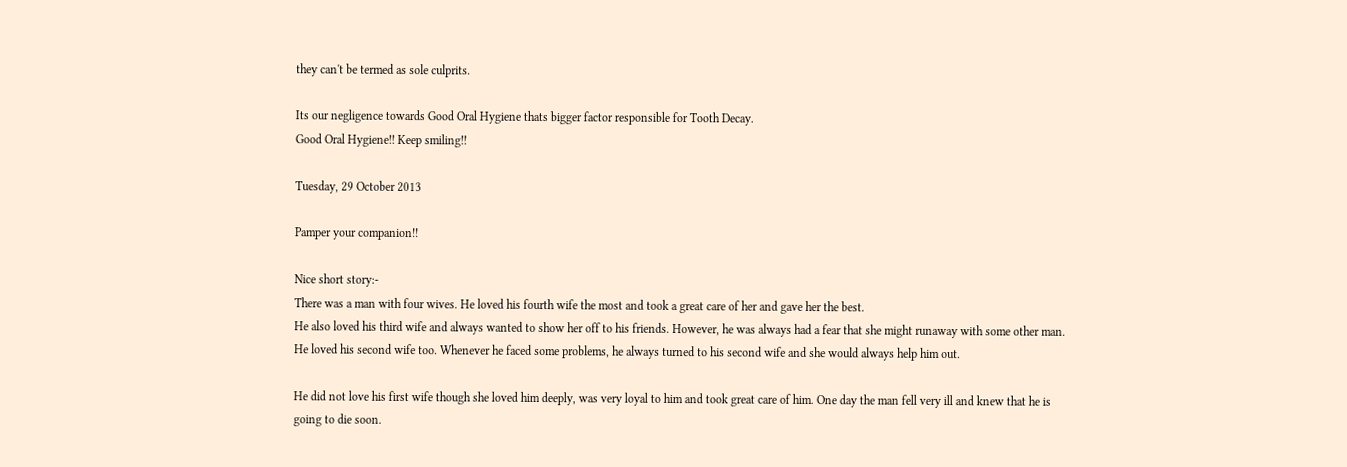they can't be termed as sole culprits.

Its our negligence towards Good Oral Hygiene thats bigger factor responsible for Tooth Decay.
Good Oral Hygiene!! Keep smiling!!

Tuesday, 29 October 2013

Pamper your companion!!

Nice short story:-
There was a man with four wives. He loved his fourth wife the most and took a great care of her and gave her the best.
He also loved his third wife and always wanted to show her off to his friends. However, he was always had a fear that she might runaway with some other man.
He loved his second wife too. Whenever he faced some problems, he always turned to his second wife and she would always help him out.

He did not love his first wife though she loved him deeply, was very loyal to him and took great care of him. One day the man fell very ill and knew that he is going to die soon.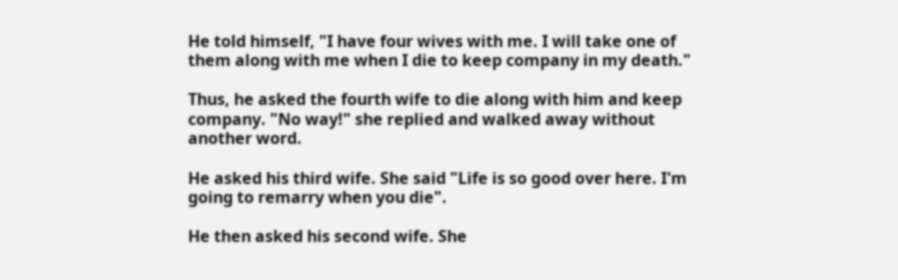He told himself, "I have four wives with me. I will take one of them along with me when I die to keep company in my death."

Thus, he asked the fourth wife to die along with him and keep company. "No way!" she replied and walked away without another word.

He asked his third wife. She said "Life is so good over here. I'm going to remarry when you die".

He then asked his second wife. She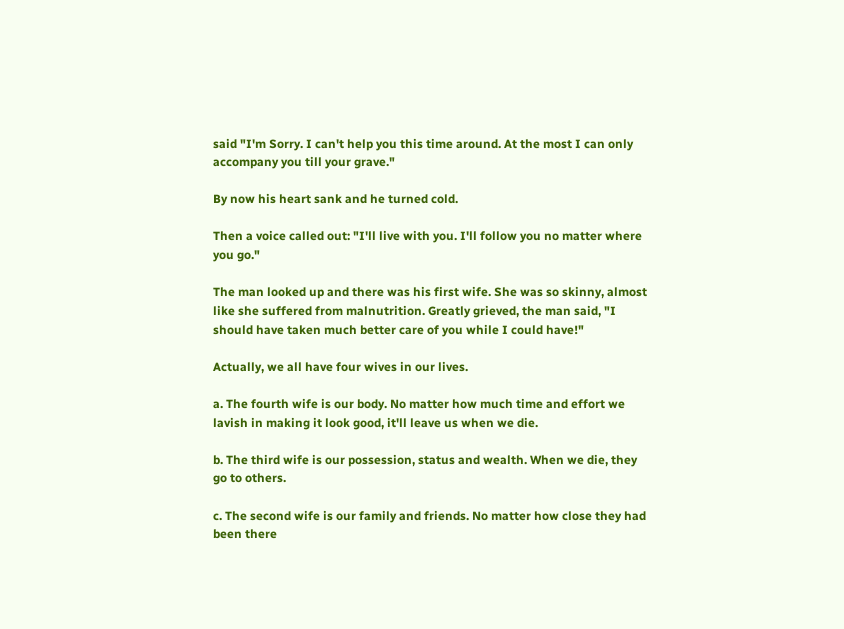said "I'm Sorry. I can't help you this time around. At the most I can only accompany you till your grave."

By now his heart sank and he turned cold.

Then a voice called out: "I'll live with you. I'll follow you no matter where you go."

The man looked up and there was his first wife. She was so skinny, almost like she suffered from malnutrition. Greatly grieved, the man said, "I should have taken much better care of you while I could have!"

Actually, we all have four wives in our lives.

a. The fourth wife is our body. No matter how much time and effort we lavish in making it look good, it'll leave us when we die.

b. The third wife is our possession, status and wealth. When we die, they go to others.

c. The second wife is our family and friends. No matter how close they had been there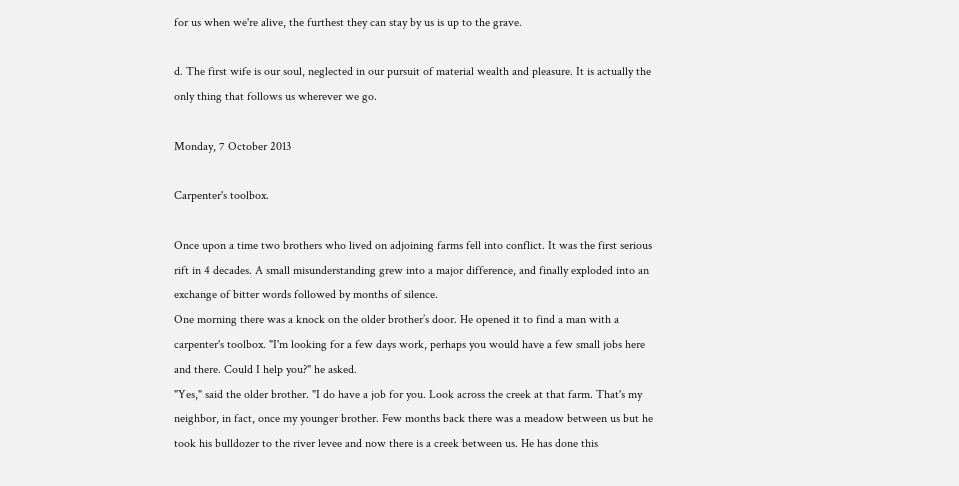for us when we're alive, the furthest they can stay by us is up to the grave.

d. The first wife is our soul, neglected in our pursuit of material wealth and pleasure. It is actually the only thing that follows us wherever we go.

Monday, 7 October 2013

Carpenter's toolbox.

Once upon a time two brothers who lived on adjoining farms fell into conflict. It was the first serious rift in 4 decades. A small misunderstanding grew into a major difference, and finally exploded into an exchange of bitter words followed by months of silence.
One morning there was a knock on the older brother’s door. He opened it to find a man with a carpenter's toolbox. "I'm looking for a few days work, perhaps you would have a few small jobs here and there. Could I help you?" he asked.
"Yes," said the older brother. "I do have a job for you. Look across the creek at that farm. That's my neighbor, in fact, once my younger brother. Few months back there was a meadow between us but he took his bulldozer to the river levee and now there is a creek between us. He has done this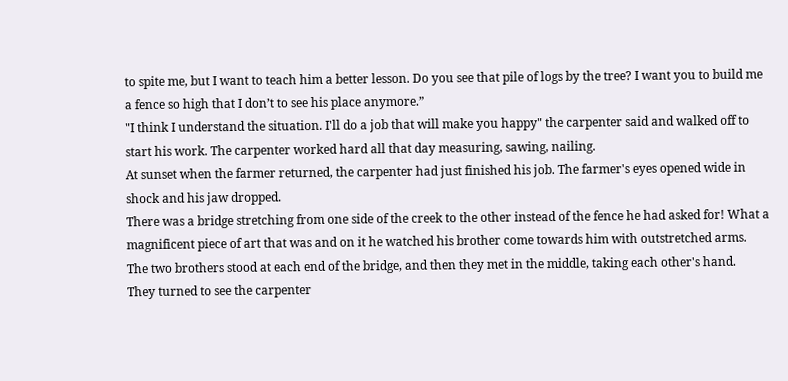to spite me, but I want to teach him a better lesson. Do you see that pile of logs by the tree? I want you to build me a fence so high that I don’t to see his place anymore.”
"I think I understand the situation. I'll do a job that will make you happy" the carpenter said and walked off to start his work. The carpenter worked hard all that day measuring, sawing, nailing.
At sunset when the farmer returned, the carpenter had just finished his job. The farmer's eyes opened wide in shock and his jaw dropped.
There was a bridge stretching from one side of the creek to the other instead of the fence he had asked for! What a magnificent piece of art that was and on it he watched his brother come towards him with outstretched arms. The two brothers stood at each end of the bridge, and then they met in the middle, taking each other's hand.
They turned to see the carpenter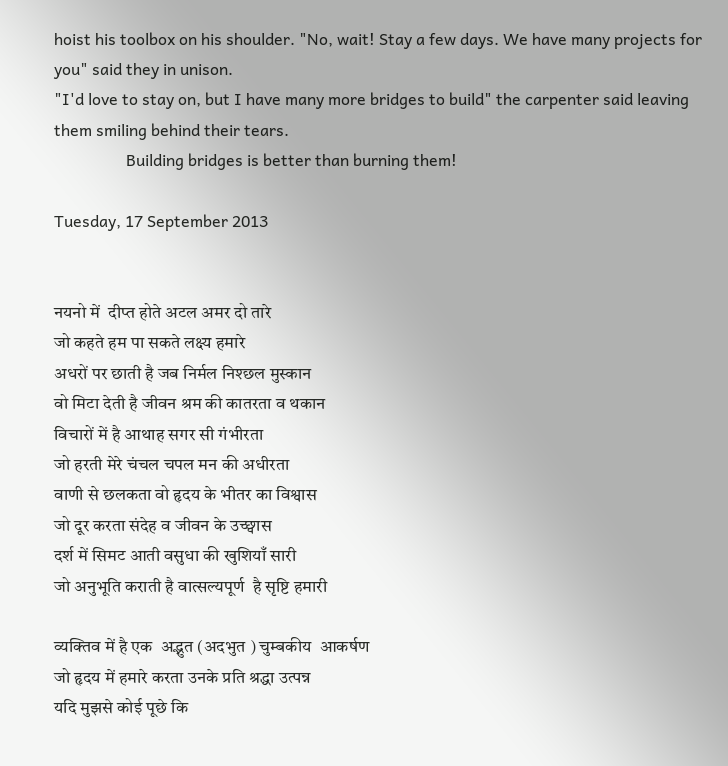hoist his toolbox on his shoulder. "No, wait! Stay a few days. We have many projects for you" said they in unison.
"I'd love to stay on, but I have many more bridges to build" the carpenter said leaving them smiling behind their tears.
                  Building bridges is better than burning them!

Tuesday, 17 September 2013


नयनो में  दीप्त होते अटल अमर दो तारे
जो कहते हम पा सकते लक्ष्य हमारे
अधरों पर छाती है जब निर्मल निश्छल मुस्कान
वो मिटा देती है जीवन श्रम की कातरता व थकान
विचारों में है आथाह सगर सी गंभीरता
जो हरती मेरे चंचल चपल मन की अधीरता
वाणी से छलकता वो हृदय के भीतर का विश्वास
जो दूर करता संदेह व जीवन के उच्छ्वास
दर्श में सिमट आती वसुधा की खुशियाँ सारी
जो अनुभूति कराती है वात्सल्यपूर्ण  है सृष्टि हमारी

व्यक्तिव में है एक  अद्भुत (अदभुत ) चुम्बकीय  आकर्षण
जो हृदय में हमारे करता उनके प्रति श्रद्धा उत्पन्न
यदि मुझसे कोई पूछे कि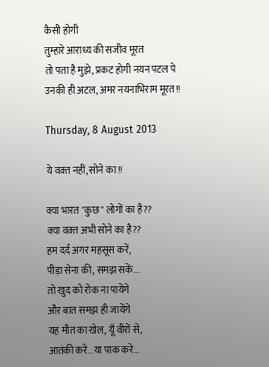कैसी होगी
तुम्हारे आराध्य की सजीव मूरत
तो पता है मुझे, प्रकट होगी नयन पटल पे
उनकी ही अटल, अमर नयनाभिराम मूरत!!

Thursday, 8 August 2013

ये वक़्त नहीं,सोने का!!

क्या भारत "कुछ" लोगों का है??
क्या वक़्त अभी सोने का है??
हम दर्द अगर महसूस करें,
पीड़ा सेना की, समझ सकें...
तो खुद को रोक ना पायेंगे
और बात समझ ही जायेंगे
यह मौत का खेल, यूँ वीरों से,
आतंकी करे...या पाक करे…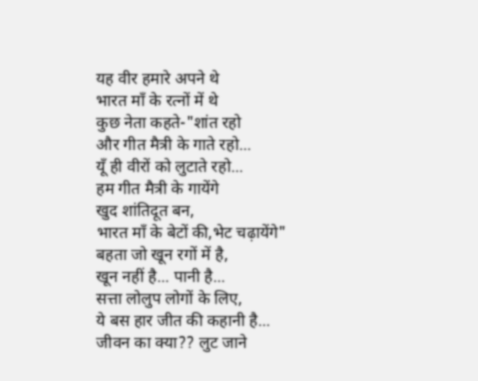यह वीर हमारे अपने थे
भारत माँ के रत्नों में थे
कुछ नेता कहते-"शांत रहो
और गीत मैत्री के गाते रहो...
यूँ ही वीरों को लुटाते रहो...
हम गीत मैत्री के गायेंगे
खुद शांतिदूत बन,
भारत माँ के बेटों की,भेट चढ़ायेंगे"
बहता जो खून रगों में है,
खून नहीं है... पानी है...
सत्ता लोलुप लोगों के लिए,
ये बस हार जीत की कहानी है...
जीवन का क्या?? लुट जाने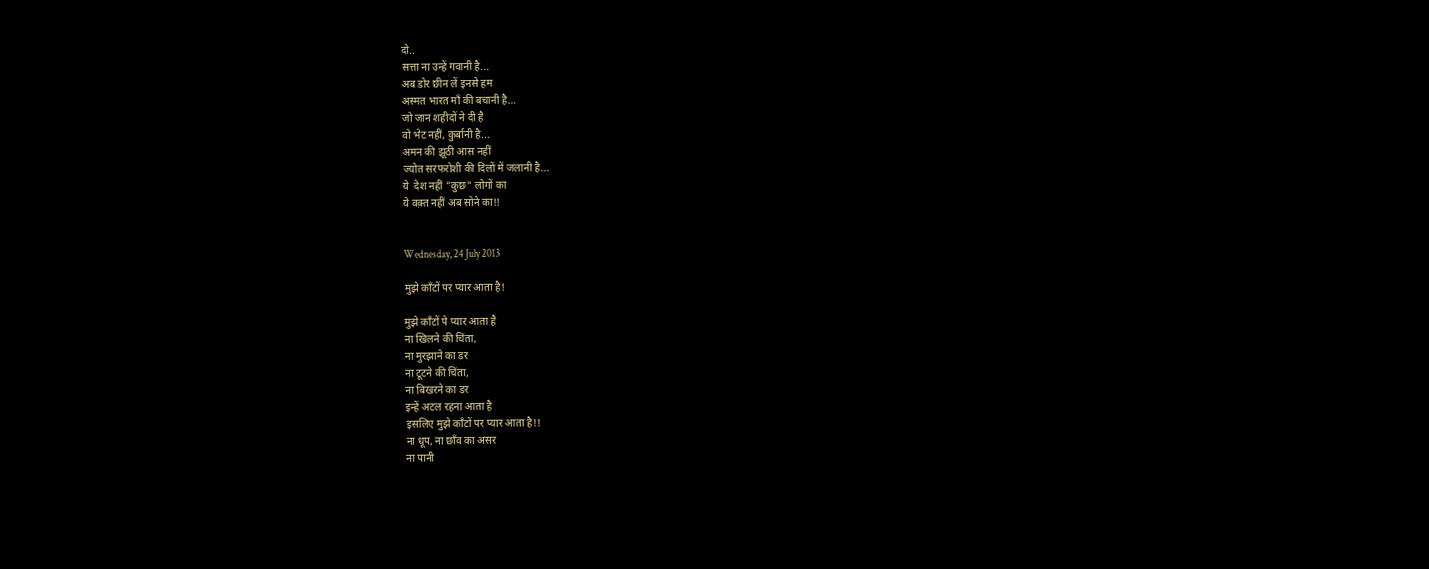दो..
सत्ता ना उन्हें गवानी है...
अब डोर छीन लें इनसे हम
अस्मत भारत माँ की बचानी है…
जो जान शहीदों ने दी है
वो भेट नहीं, कुर्बानी है...
अमन की झूठी आस नहीं
ज्योत सरफरोशी की दिलों में जलानी है...
ये  देश नहीं "कुछ" लोगों का
ये वक़्त नहीं अब सोने का!!


Wednesday, 24 July 2013

मुझे काँटों पर प्यार आता है!

मुझे काँटों पे प्यार आता है
ना खिलने की चिंता,
ना मुरझाने का डर
ना टूटने की चिंता,
ना बिखरने का डर
इन्हें अटल रहना आता है
इसलिए मुझे काँटों पर प्यार आता है!!
ना धूप, ना छाँव का असर
ना पानी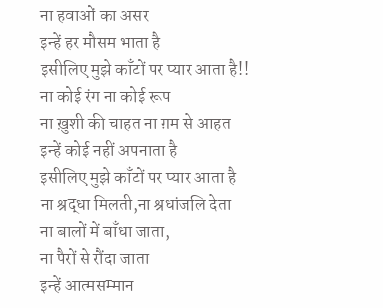ना हवाओं का असर
इन्हें हर मौसम भाता है
इसीलिए मुझे काँटों पर प्यार आता है!!
ना कोई रंग ना कोई रूप
ना ख़ुशी की चाहत ना ग़म से आहत
इन्हें कोई नहीं अपनाता है
इसीलिए मुझे काँटों पर प्यार आता है
ना श्रद्धा मिलती,ना श्रधांजलि देता
ना बालों में बाँधा जाता,
ना पैरों से रौंदा जाता
इन्हें आत्मसम्मान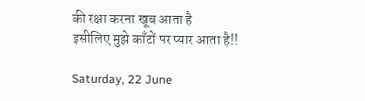की रक्षा करना खूब आता है
इसीलिए मुझे काँटों पर प्यार आता है!!

Saturday, 22 June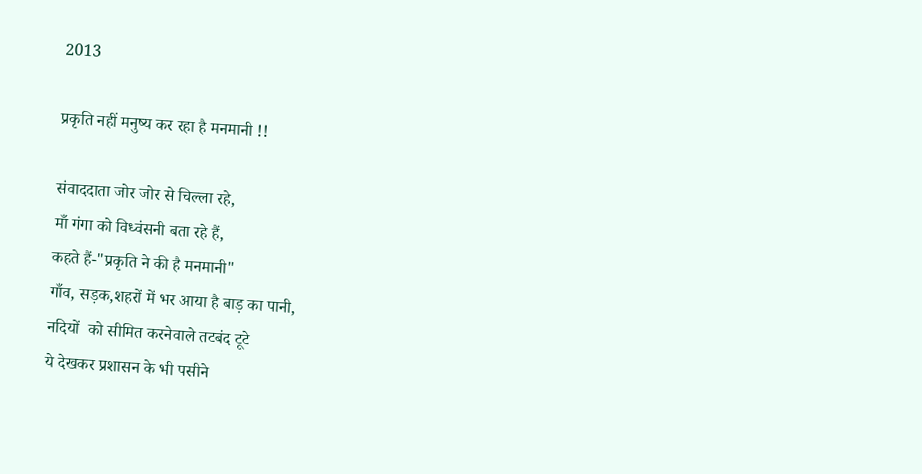2013

प्रकृति नहीं मनुष्य कर रहा है मनमानी !!

संवाददाता जोर जोर से चिल्ला रहे,
माँ गंगा को विध्वंसनी बता रहे हैं,
कहते हैं-"प्रकृति ने की है मनमानी"
गाँव, सड़क,शहरों में भर आया है बाड़ का पानी,
नदियों  को सीमित करनेवाले तटबंद टूटे
ये देखकर प्रशासन के भी पसीने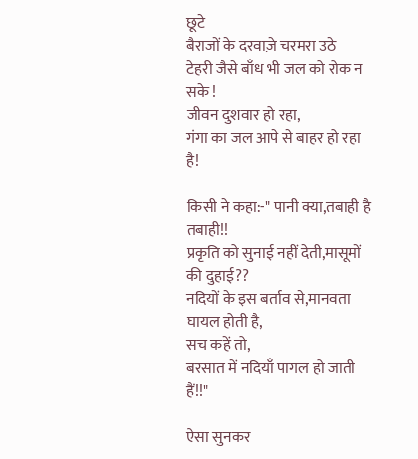छूटे
बैराजों के दरवाज़े चरमरा उठे
टेहरी जैसे बाँध भी जल को रोक न सके !
जीवन दुशवार हो रहा,
गंगा का जल आपे से बाहर हो रहा है!

किसी ने कहा:-" पानी क्या,तबाही है तबाही!!
प्रकृति को सुनाई नहीं देती,मासूमों की दुहाई??
नदियों के इस बर्ताव से,मानवता घायल होती है,
सच कहें तो,
बरसात में नदियाँ पागल हो जाती हैं!!"

ऐसा सुनकर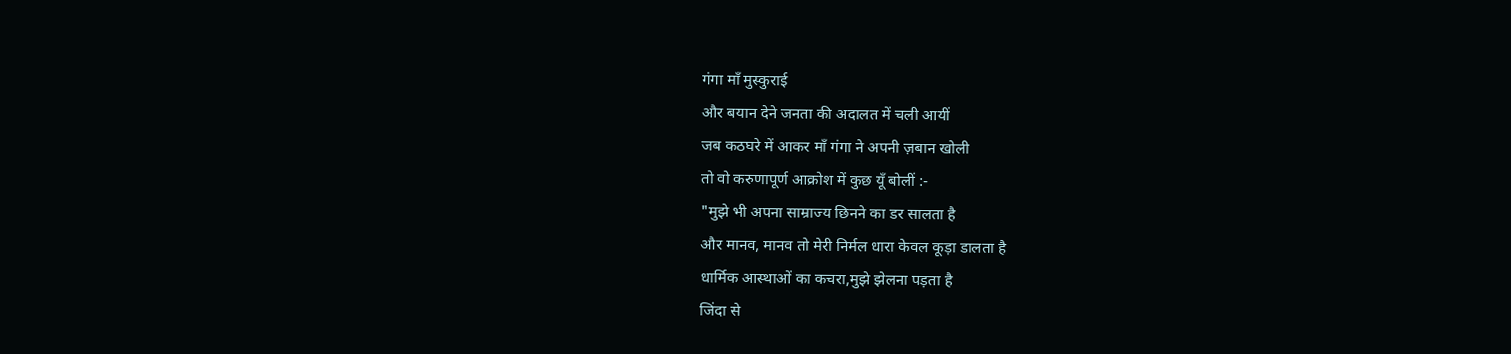गंगा माँ मुस्कुराई
और बयान देने जनता की अदालत में चली आयीं
जब कठघरे में आकर माँ गंगा ने अपनी ज़बान खोली
तो वो करुणापूर्ण आक्रोश में कुछ यूँ बोलीं :-
"मुझे भी अपना साम्राज्य छिनने का डर सालता है
और मानव, मानव तो मेरी निर्मल धारा केवल कूड़ा डालता है
धार्मिक आस्थाओं का कचरा,मुझे झेलना पड़ता है
जिंदा से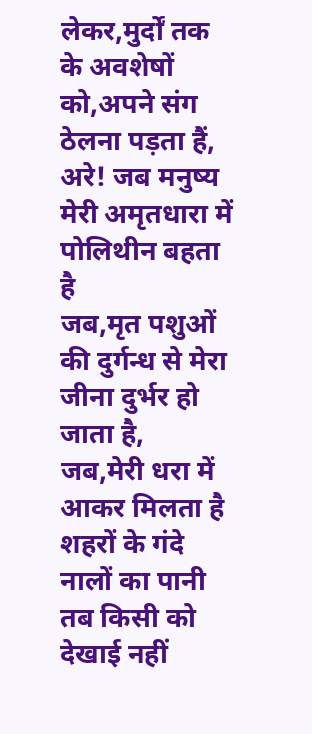लेकर,मुर्दों तक के अवशेषों को,अपने संग ठेलना पड़ता हैं,
अरे! जब मनुष्य मेरी अमृतधारा में पोलिथीन बहता है
जब,मृत पशुओं की दुर्गन्ध से मेरा जीना दुर्भर हो जाता है,
जब,मेरी धरा में आकर मिलता है शहरों के गंदे नालों का पानी
तब किसी को देखाई नहीं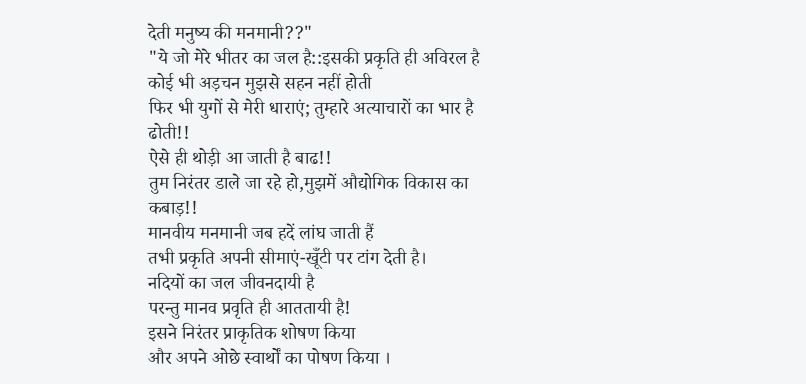देती मनुष्य की मनमानी??"
"ये जो मेरे भीतर का जल है::इसकी प्रकृति ही अविरल है
कोई भी अड़चन मुझसे सहन नहीं होती
फिर भी युगों से मेरी धाराएं; तुम्हारे अत्याचारों का भार है ढोती!!
ऐसे ही थोड़ी आ जाती है बाढ!!
तुम निरंतर डाले जा रहे हो,मुझमें औद्योगिक विकास का कबाड़!!
मानवीय मनमानी जब हदें लांघ जाती हैं
तभी प्रकृति अपनी सीमाएं-खूँटी पर टांग देती है।
नदियों का जल जीवनदायी है
परन्तु मानव प्रवृति ही आततायी है!
इसने निरंतर प्राकृतिक शोषण किया
और अपने ओछे स्वार्थों का पोषण किया ।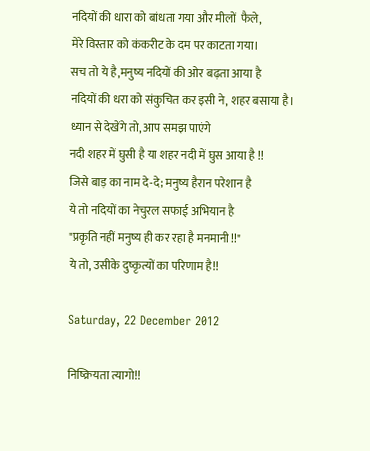नदियों की धारा को बांधता गया और मीलों  फैले,
मेरे विस्तार को कंकरीट के दम पर काटता गया।
सच तो ये है,मनुष्य नदियों की ओर बढ़ता आया है
नदियों की धरा को संकुचित कर इसी ने, शहर बसाया है।
ध्यान से देखेंगे तो, आप समझ पाएंगे
नदी शहर में घुसी है या शहर नदी में घुस आया है !!
जिसे बाड़ का नाम दे-दे; मनुष्य हैरान परेशान है
ये तो नदियों का नेचुरल सफाई अभियान है
"प्रकृति नहीं मनुष्य ही कर रहा है मनमानी !!"
ये तो, उसीके दुष्कृत्यों का परिणाम है!!

Saturday, 22 December 2012

निष्क्रियता त्यागो!!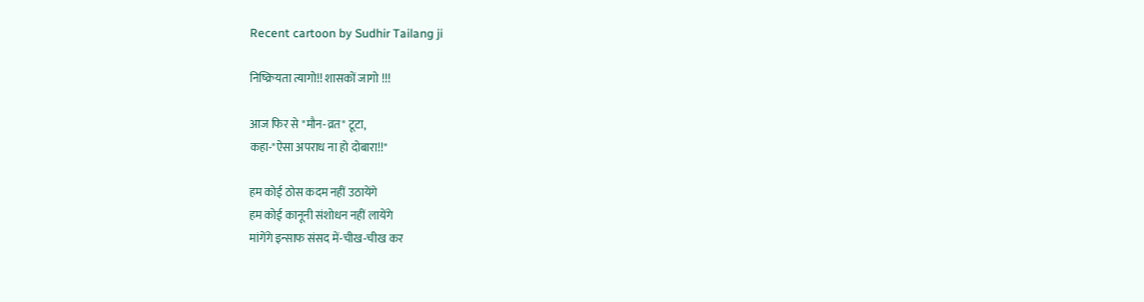Recent cartoon by Sudhir Tailang ji

निष्क्रियता त्यागो!! शासकों जागो !!!

आज फिर से "मौन-व्रत" टूटा,
कहा-"ऐसा अपराध ना हो दोबारा!!"

हम कोई ठोस कदम नहीं उठायेंगे
हम कोई कानूनी संशोधन नहीं लायेंगे
मांगेंगे इन्साफ संसद में-चीख-चीख कर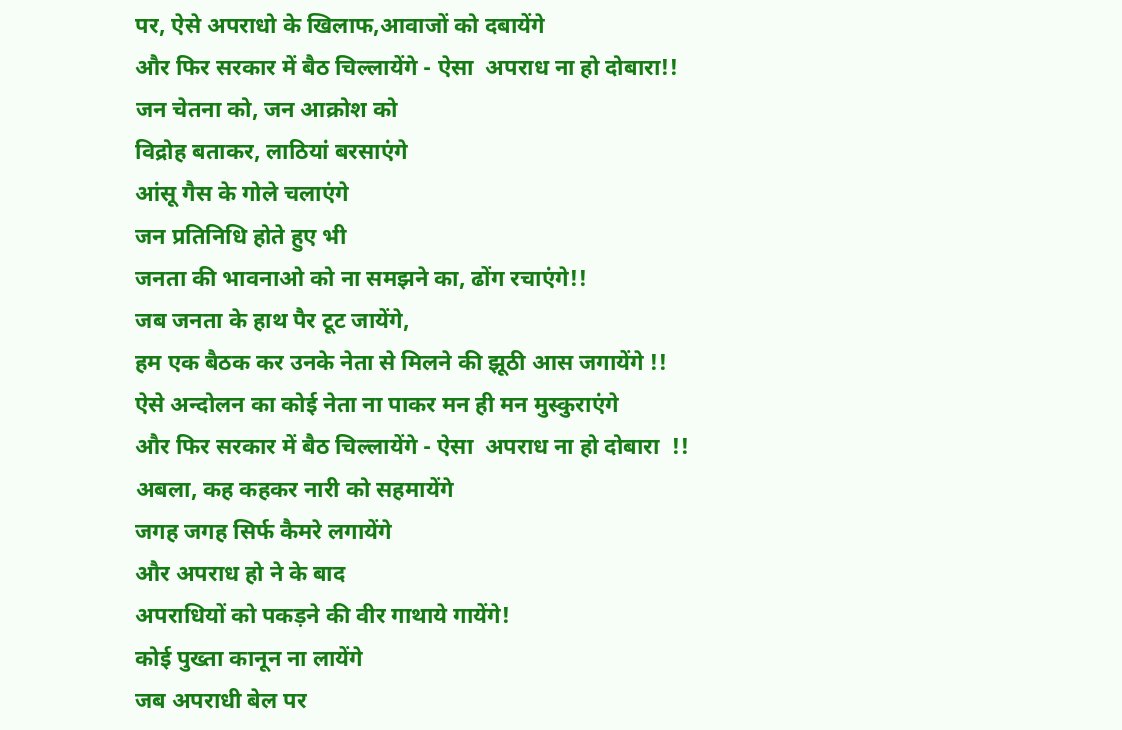पर, ऐसे अपराधो के खिलाफ,आवाजों को दबायेंगे
और फिर सरकार में बैठ चिल्लायेंगे - ऐसा  अपराध ना हो दोबारा!!
जन चेतना को, जन आक्रोश को
विद्रोह बताकर, लाठियां बरसाएंगे
आंसू गैस के गोले चलाएंगे
जन प्रतिनिधि होते हुए भी
जनता की भावनाओ को ना समझने का, ढोंग रचाएंगे!!
जब जनता के हाथ पैर टूट जायेंगे,
हम एक बैठक कर उनके नेता से मिलने की झूठी आस जगायेंगे !!
ऐसे अन्दोलन का कोई नेता ना पाकर मन ही मन मुस्कुराएंगे
और फिर सरकार में बैठ चिल्लायेंगे - ऐसा  अपराध ना हो दोबारा  !!
अबला, कह कहकर नारी को सहमायेंगे
जगह जगह सिर्फ कैमरे लगायेंगे
और अपराध हो ने के बाद
अपराधियों को पकड़ने की वीर गाथाये गायेंगे!
कोई पुख्ता कानून ना लायेंगे
जब अपराधी बेल पर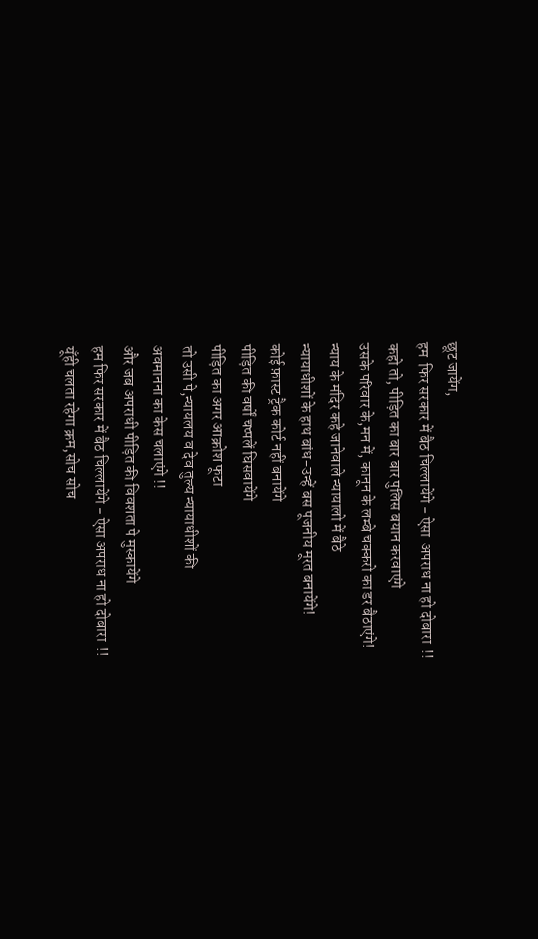छूट जायेंग,
हम  फिर सरकार में बैठ चिल्लायेंगे - ऐसा  अपराध ना हो दोबारा  !!
कहो तो, पीड़ित का बार बार पुलिस बयान करवाएंगे
उसके परिवार के,मन में, कानून के लम्बे चक्करो का डर बैठाएंगे!
न्याय के मंदिर कहे जानेवाले न्यायालो में बैठे
न्यायाधीशों के हाथ बांध-उन्हें बस पूजनीय मूरत बनायेंगे!
कोई फ़ास्ट ट्रैक कोर्ट नहीं बनायेंगे
पीड़ित की वर्षों चप्पलें घिसवायेंगे
पीड़ित का अगर आक्रोश फूटा
तो उसी पे,न्यायलय व देव तुल्य न्यायाधीशों की
अवमानना का केस चलाएंगे !!
और जब अपराधी पीड़ित की विवशता पे मुस्कायेंगे
हम फिर सरकार में बैठ चिल्लायेंगे - ऐसा अपराध ना हो दोबारा  !!
यूँही चलता रहेगा क्रम,सोच सोच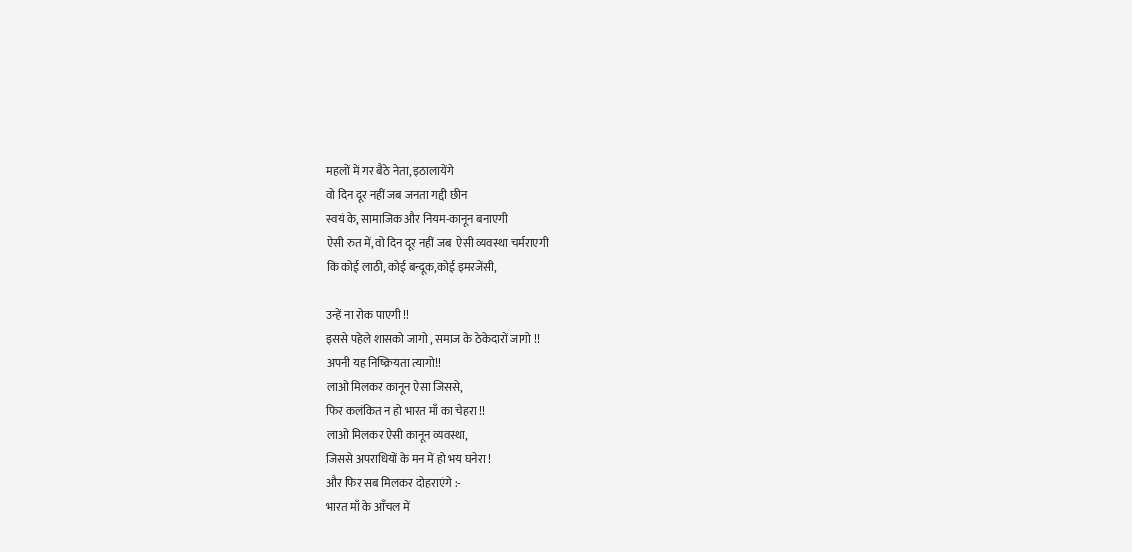महलों में गर बैठे नेता, इठालायेंगे
वो दिन दूर नहीं जब जनता गद्दी छीन
स्वयं के, सामाजिक और नियम-कानून बनाएगी
ऐसी रुत में, वो दिन दूर नहीं जब  ऐसी व्यवस्था चर्मराएगी
कि कोई लाठी, कोई बन्दूक,कोई इमरजेंसी,

उन्हें ना रोक पाएगी !!
इससे पहेले शासको जागो , समाज के ठेकेदारों जागो !!
अपनी यह निष्क्रियता त्यागो!!
लाओ मिलकर कानून ऐसा जिससे,
फिर कलंकित न हो भारत माँ का चेहरा !!
लाओ मिलकर ऐसी कानून व्यवस्था,
जिससे अपराधियों के मन में हो भय घनेरा !
और फिर सब मिलकर दोहराएंगे :-
भारत माँ के आँचल में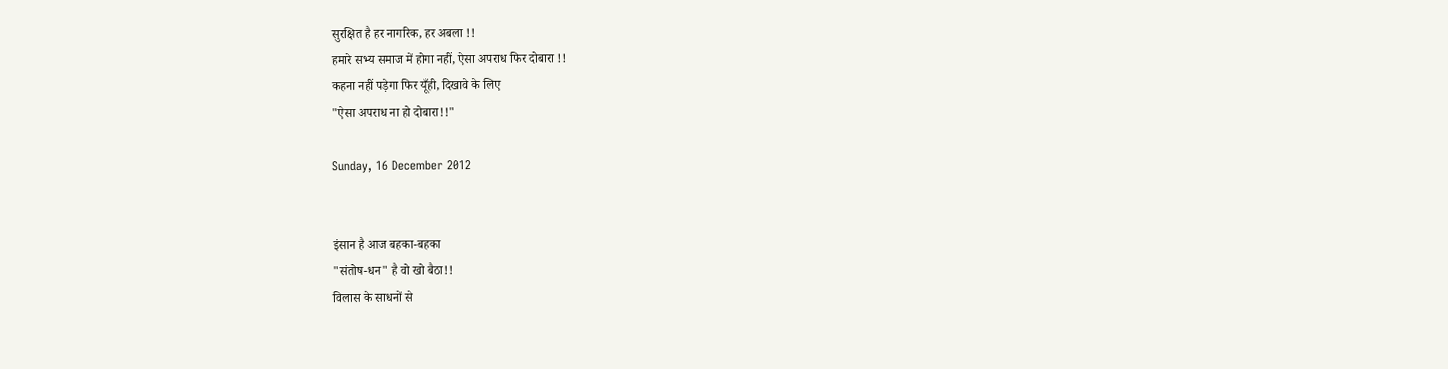सुरक्षित है हर नागरिक, हर अबला !!
हमारे सभ्य समाज में होगा नहीं, ऐसा अपराध फिर दोबारा !!
कहना नहीं पड़ेगा फिर यूँही, दिखावे के लिए
"ऐसा अपराध ना हो दोबारा!!"

Sunday, 16 December 2012


इंसान है आज बहका-बहका
"संतोष-धन" है वो खो बैठा!!
विलास के साधनों से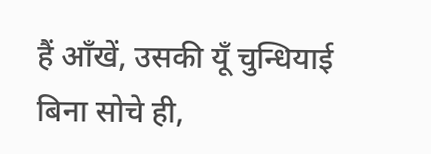हैं आँखें, उसकी यूँ चुन्धियाई
बिना सोचे ही,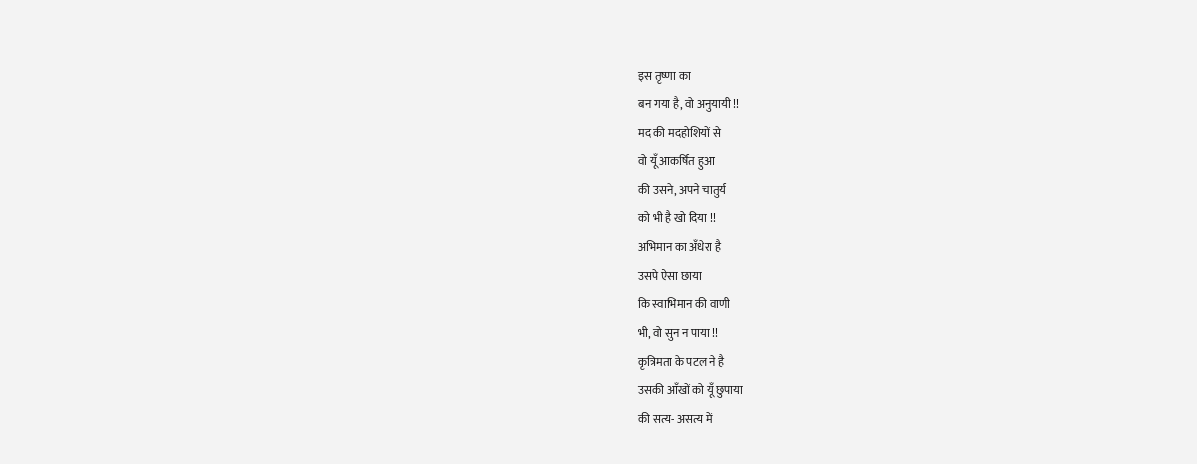इस तृष्णा का
बन गया है, वो अनुयायी !!
मद की मदहोशियों से
वो यूँ आकर्षित हुआ
की उसने, अपने चातुर्य
को भी है खो दिया !!
अभिमान का अँधेरा है
उसपे ऐसा छाया
कि स्वाभिमान की वाणी
भी, वो सुन न पाया !!
कृत्रिमता के पटल ने है
उसकी आँखों को यूँ छुपाया
की सत्य- असत्य में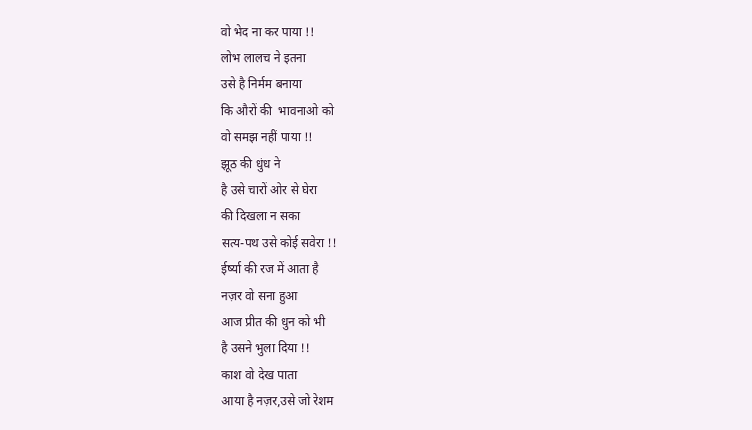वो भेद ना कर पाया !!
लोभ लालच ने इतना
उसे है निर्मम बनाया
कि औरों की  भावनाओ को
वो समझ नहीं पाया !!
झूठ की धुंध ने
है उसे चारों ओर से घेरा
की दिखला न सका
सत्य-पथ उसे कोई सवेरा !!
ईर्ष्या की रज में आता है
नज़र वो सना हुआ
आज प्रीत की धुन को भी
है उसने भुला दिया !!
काश वो देख पाता
आया है नज़र,उसे जो रेशम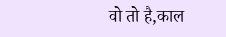वो तो है,काल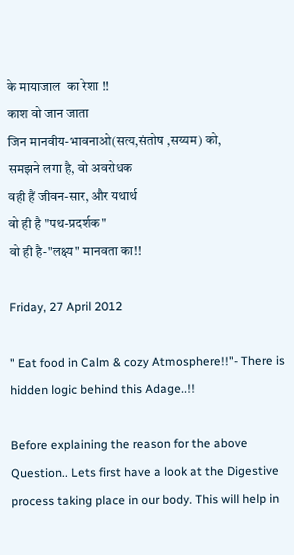के मायाजाल  का रेशा !!
काश वो जान जाता
जिन मानवीय-भावनाओ(सत्य,संतोष ,सय्यम) को,
समझने लगा है, वो अवरोधक
वही हैं जीवन-सार, और यथार्थ
वो ही है "पथ-प्रदर्शक"
वो ही है-"लक्ष्य" मानवता का!!

Friday, 27 April 2012

" Eat food in Calm & cozy Atmosphere!!"- There is hidden logic behind this Adage..!!

Before explaining the reason for the above Question.. Lets first have a look at the Digestive process taking place in our body. This will help in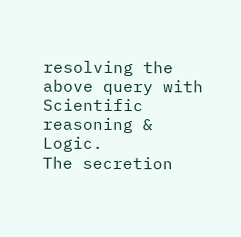resolving the above query with Scientific reasoning & Logic.
The secretion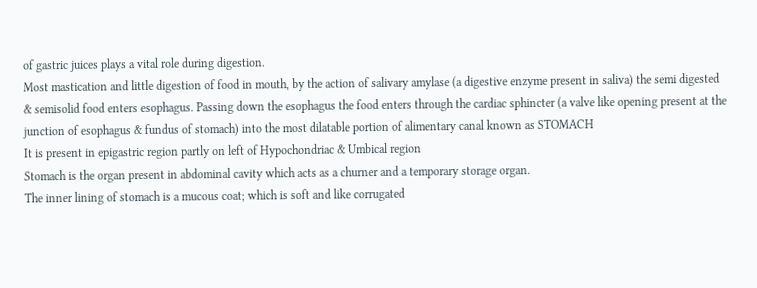of gastric juices plays a vital role during digestion.
Most mastication and little digestion of food in mouth, by the action of salivary amylase (a digestive enzyme present in saliva) the semi digested & semisolid food enters esophagus. Passing down the esophagus the food enters through the cardiac sphincter (a valve like opening present at the junction of esophagus & fundus of stomach) into the most dilatable portion of alimentary canal known as STOMACH
It is present in epigastric region partly on left of Hypochondriac & Umbical region
Stomach is the organ present in abdominal cavity which acts as a churner and a temporary storage organ.
The inner lining of stomach is a mucous coat; which is soft and like corrugated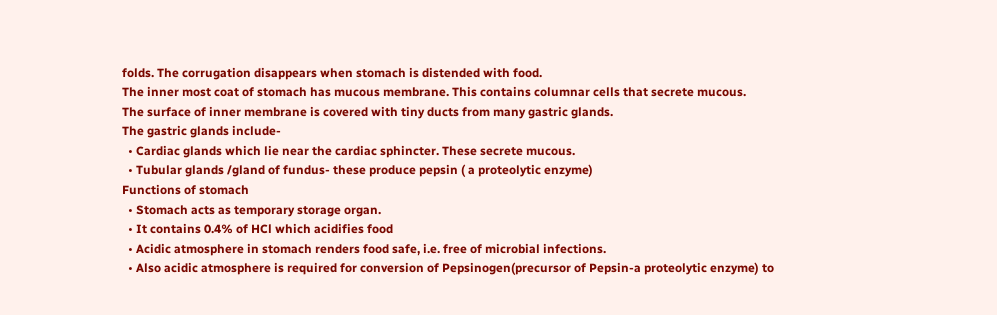folds. The corrugation disappears when stomach is distended with food.
The inner most coat of stomach has mucous membrane. This contains columnar cells that secrete mucous.
The surface of inner membrane is covered with tiny ducts from many gastric glands.
The gastric glands include-
  • Cardiac glands which lie near the cardiac sphincter. These secrete mucous.
  • Tubular glands /gland of fundus- these produce pepsin ( a proteolytic enzyme)
Functions of stomach
  • Stomach acts as temporary storage organ.
  • It contains 0.4% of HCl which acidifies food
  • Acidic atmosphere in stomach renders food safe, i.e. free of microbial infections.
  • Also acidic atmosphere is required for conversion of Pepsinogen(precursor of Pepsin-a proteolytic enzyme) to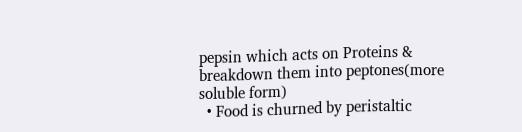pepsin which acts on Proteins & breakdown them into peptones(more soluble form)
  • Food is churned by peristaltic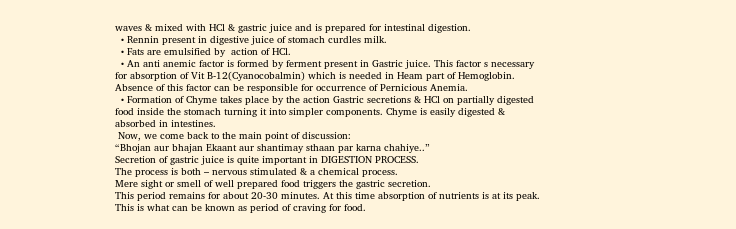waves & mixed with HCl & gastric juice and is prepared for intestinal digestion.
  • Rennin present in digestive juice of stomach curdles milk.
  • Fats are emulsified by  action of HCl.
  • An anti anemic factor is formed by ferment present in Gastric juice. This factor s necessary for absorption of Vit B-12(Cyanocobalmin) which is needed in Heam part of Hemoglobin. Absence of this factor can be responsible for occurrence of Pernicious Anemia.
  • Formation of Chyme takes place by the action Gastric secretions & HCl on partially digested food inside the stomach turning it into simpler components. Chyme is easily digested & absorbed in intestines.
 Now, we come back to the main point of discussion:
“Bhojan aur bhajan Ekaant aur shantimay sthaan par karna chahiye..”
Secretion of gastric juice is quite important in DIGESTION PROCESS.
The process is both – nervous stimulated & a chemical process.
Mere sight or smell of well prepared food triggers the gastric secretion.
This period remains for about 20-30 minutes. At this time absorption of nutrients is at its peak. This is what can be known as period of craving for food.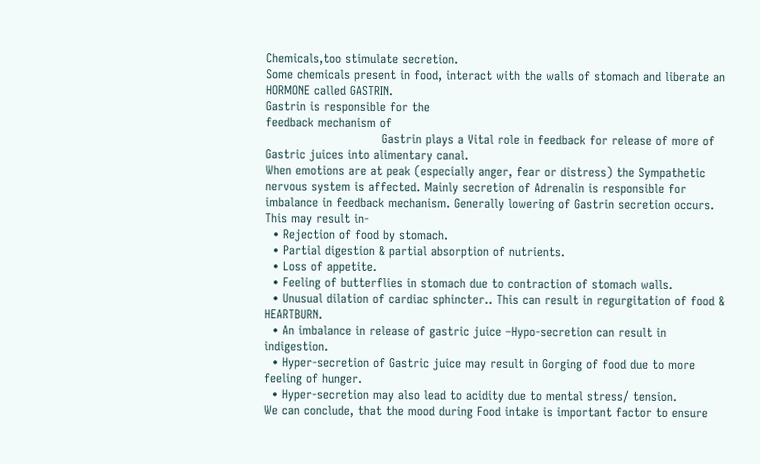Chemicals,too stimulate secretion.
Some chemicals present in food, interact with the walls of stomach and liberate an HORMONE called GASTRIN.
Gastrin is responsible for the
feedback mechanism of
                             Gastrin plays a Vital role in feedback for release of more of Gastric juices into alimentary canal.
When emotions are at peak (especially anger, fear or distress) the Sympathetic nervous system is affected. Mainly secretion of Adrenalin is responsible for imbalance in feedback mechanism. Generally lowering of Gastrin secretion occurs.
This may result in-
  • Rejection of food by stomach.
  • Partial digestion & partial absorption of nutrients.
  • Loss of appetite.
  • Feeling of butterflies in stomach due to contraction of stomach walls.
  • Unusual dilation of cardiac sphincter.. This can result in regurgitation of food & HEARTBURN.
  • An imbalance in release of gastric juice –Hypo-secretion can result in indigestion.
  • Hyper-secretion of Gastric juice may result in Gorging of food due to more feeling of hunger.
  • Hyper-secretion may also lead to acidity due to mental stress/ tension.
We can conclude, that the mood during Food intake is important factor to ensure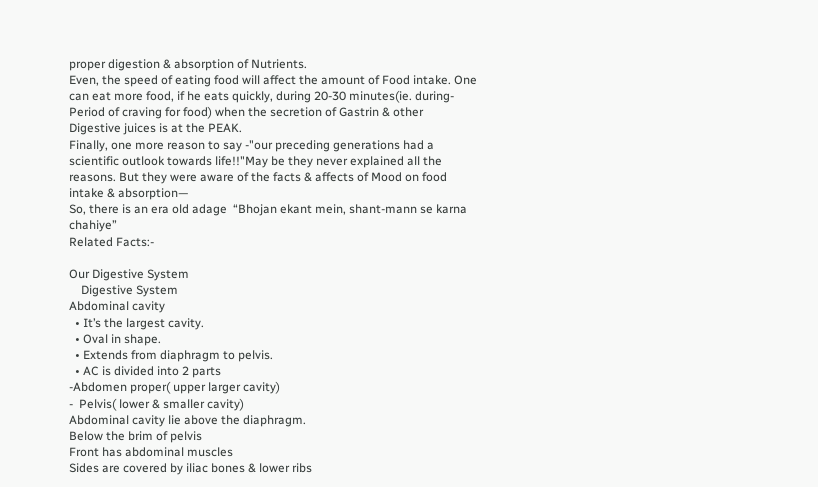proper digestion & absorption of Nutrients.
Even, the speed of eating food will affect the amount of Food intake. One can eat more food, if he eats quickly, during 20-30 minutes(ie. during-Period of craving for food) when the secretion of Gastrin & other Digestive juices is at the PEAK.
Finally, one more reason to say -"our preceding generations had a scientific outlook towards life!!"May be they never explained all the reasons. But they were aware of the facts & affects of Mood on food intake & absorption—
So, there is an era old adage  “Bhojan ekant mein, shant-mann se karna chahiye”
Related Facts:-

Our Digestive System
    Digestive System
Abdominal cavity
  • It’s the largest cavity.
  • Oval in shape.
  • Extends from diaphragm to pelvis.
  • AC is divided into 2 parts
-Abdomen proper( upper larger cavity)
-  Pelvis( lower & smaller cavity)
Abdominal cavity lie above the diaphragm.
Below the brim of pelvis
Front has abdominal muscles
Sides are covered by iliac bones & lower ribs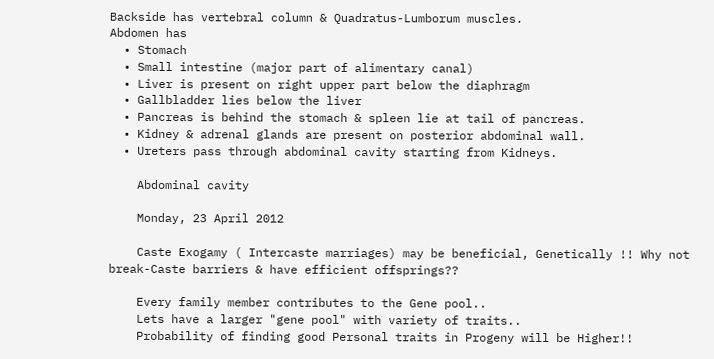Backside has vertebral column & Quadratus-Lumborum muscles.
Abdomen has
  • Stomach
  • Small intestine (major part of alimentary canal)
  • Liver is present on right upper part below the diaphragm
  • Gallbladder lies below the liver
  • Pancreas is behind the stomach & spleen lie at tail of pancreas.
  • Kidney & adrenal glands are present on posterior abdominal wall.
  • Ureters pass through abdominal cavity starting from Kidneys.

    Abdominal cavity

    Monday, 23 April 2012

    Caste Exogamy ( Intercaste marriages) may be beneficial, Genetically !! Why not break-Caste barriers & have efficient offsprings??

    Every family member contributes to the Gene pool..
    Lets have a larger "gene pool" with variety of traits..
    Probability of finding good Personal traits in Progeny will be Higher!!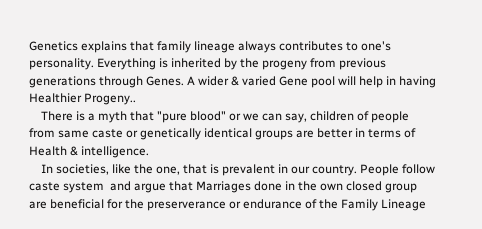Genetics explains that family lineage always contributes to one's personality. Everything is inherited by the progeny from previous generations through Genes. A wider & varied Gene pool will help in having Healthier Progeny..
    There is a myth that "pure blood" or we can say, children of people from same caste or genetically identical groups are better in terms of Health & intelligence.
    In societies, like the one, that is prevalent in our country. People follow caste system  and argue that Marriages done in the own closed group are beneficial for the preserverance or endurance of the Family Lineage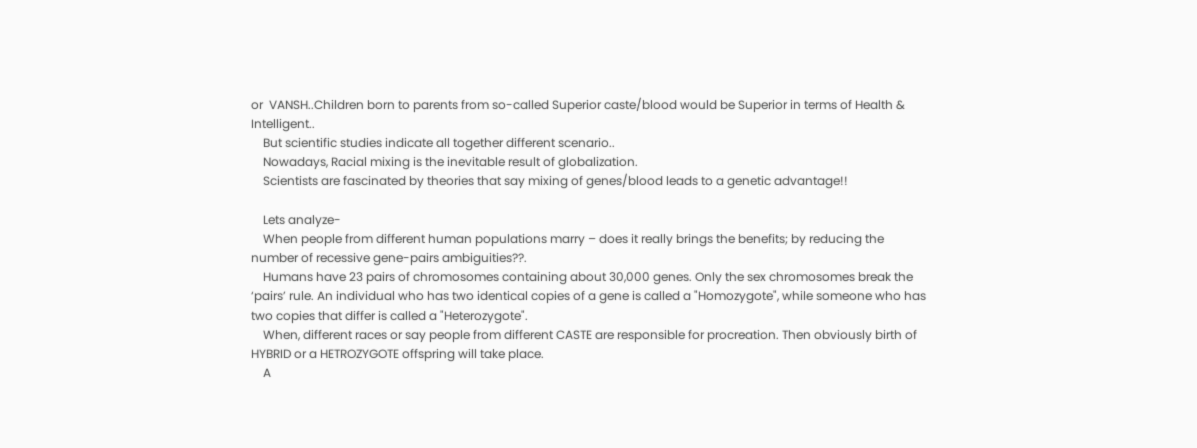or  VANSH..Children born to parents from so-called Superior caste/blood would be Superior in terms of Health & Intelligent..
    But scientific studies indicate all together different scenario..
    Nowadays, Racial mixing is the inevitable result of globalization.
    Scientists are fascinated by theories that say mixing of genes/blood leads to a genetic advantage!!

    Lets analyze-
    When people from different human populations marry – does it really brings the benefits; by reducing the number of recessive gene-pairs ambiguities??.
    Humans have 23 pairs of chromosomes containing about 30,000 genes. Only the sex chromosomes break the ‘pairs’ rule. An individual who has two identical copies of a gene is called a "Homozygote", while someone who has two copies that differ is called a "Heterozygote".
    When, different races or say people from different CASTE are responsible for procreation. Then obviously birth of HYBRID or a HETROZYGOTE offspring will take place.
    A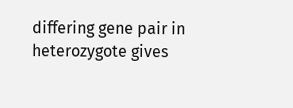differing gene pair in heterozygote gives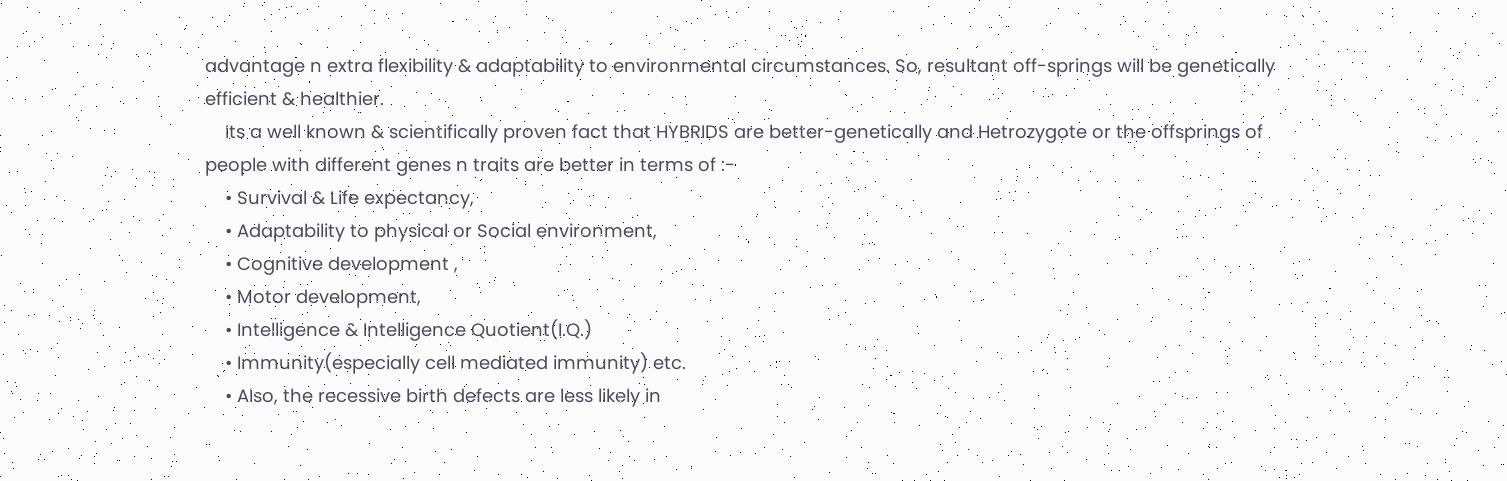advantage n extra flexibility & adaptability to environmental circumstances. So, resultant off-springs will be genetically efficient & healthier.
    Its a well known & scientifically proven fact that HYBRIDS are better-genetically and Hetrozygote or the offsprings of people with different genes n traits are better in terms of :-
    • Survival & Life expectancy,
    • Adaptability to physical or Social environment,
    • Cognitive development ,
    • Motor development,
    • Intelligence & Intelligence Quotient(I.Q.)
    • Immunity(especially cell mediated immunity) etc.
    • Also, the recessive birth defects are less likely in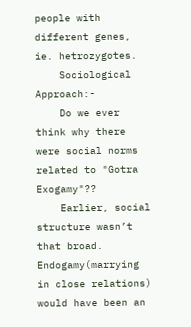people with different genes, ie. hetrozygotes.
    Sociological Approach:-
    Do we ever think why there were social norms related to "Gotra Exogamy"??
    Earlier, social structure wasn’t that broad. Endogamy(marrying in close relations) would have been an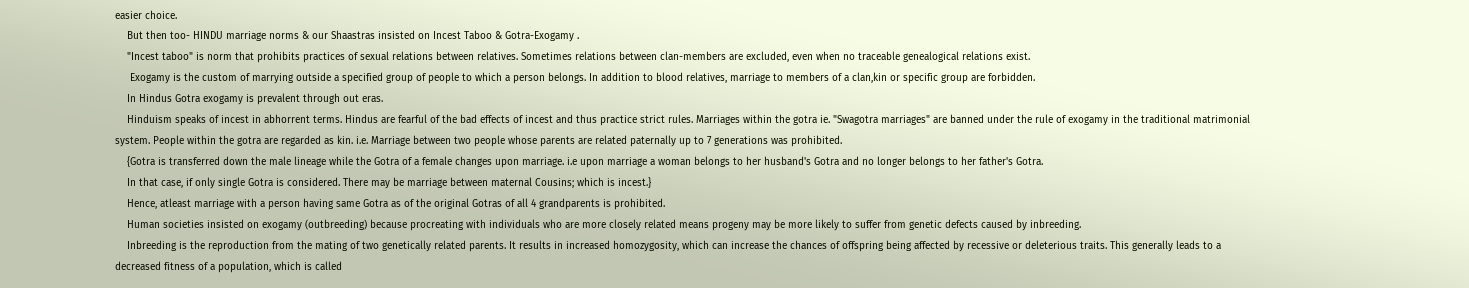easier choice.
    But then too- HINDU marriage norms & our Shaastras insisted on Incest Taboo & Gotra-Exogamy .
    "Incest taboo" is norm that prohibits practices of sexual relations between relatives. Sometimes relations between clan-members are excluded, even when no traceable genealogical relations exist.
     Exogamy is the custom of marrying outside a specified group of people to which a person belongs. In addition to blood relatives, marriage to members of a clan,kin or specific group are forbidden.
    In Hindus Gotra exogamy is prevalent through out eras.
    Hinduism speaks of incest in abhorrent terms. Hindus are fearful of the bad effects of incest and thus practice strict rules. Marriages within the gotra ie. "Swagotra marriages" are banned under the rule of exogamy in the traditional matrimonial system. People within the gotra are regarded as kin. i.e. Marriage between two people whose parents are related paternally up to 7 generations was prohibited.
    {Gotra is transferred down the male lineage while the Gotra of a female changes upon marriage. i.e upon marriage a woman belongs to her husband's Gotra and no longer belongs to her father's Gotra.
    In that case, if only single Gotra is considered. There may be marriage between maternal Cousins; which is incest.}
    Hence, atleast marriage with a person having same Gotra as of the original Gotras of all 4 grandparents is prohibited.
    Human societies insisted on exogamy (outbreeding) because procreating with individuals who are more closely related means progeny may be more likely to suffer from genetic defects caused by inbreeding.
    Inbreeding is the reproduction from the mating of two genetically related parents. It results in increased homozygosity, which can increase the chances of offspring being affected by recessive or deleterious traits. This generally leads to a decreased fitness of a population, which is called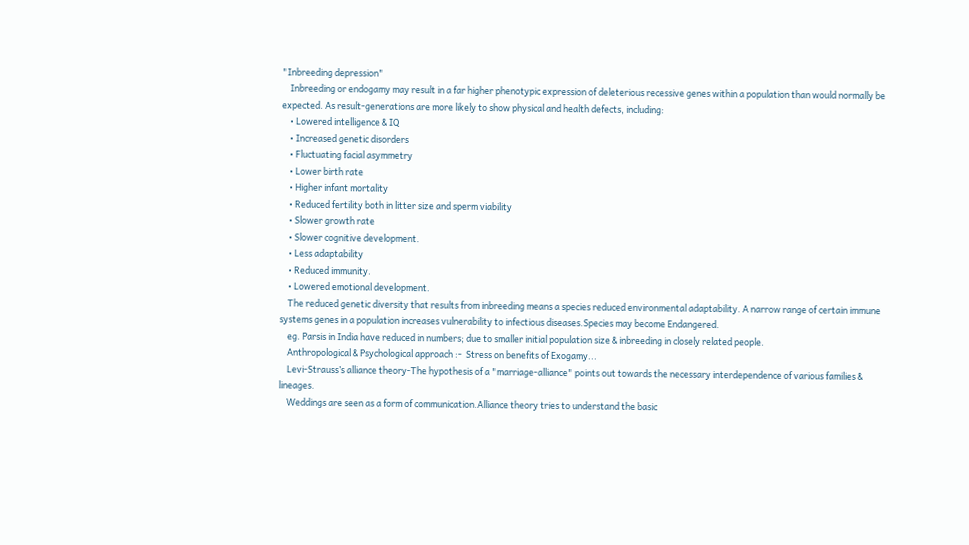"Inbreeding depression"
    Inbreeding or endogamy may result in a far higher phenotypic expression of deleterious recessive genes within a population than would normally be expected. As result-generations are more likely to show physical and health defects, including:
    • Lowered intelligence & IQ
    • Increased genetic disorders
    • Fluctuating facial asymmetry
    • Lower birth rate
    • Higher infant mortality
    • Reduced fertility both in litter size and sperm viability
    • Slower growth rate
    • Slower cognitive development.
    • Less adaptability
    • Reduced immunity.
    • Lowered emotional development.
    The reduced genetic diversity that results from inbreeding means a species reduced environmental adaptability. A narrow range of certain immune systems genes in a population increases vulnerability to infectious diseases.Species may become Endangered.
    eg. Parsis in India have reduced in numbers; due to smaller initial population size & inbreeding in closely related people.
    Anthropological & Psychological approach :-  Stress on benefits of Exogamy...
    Levi-Strauss’s alliance theory-The hypothesis of a "marriage-alliance" points out towards the necessary interdependence of various families & lineages.
    Weddings are seen as a form of communication.Alliance theory tries to understand the basic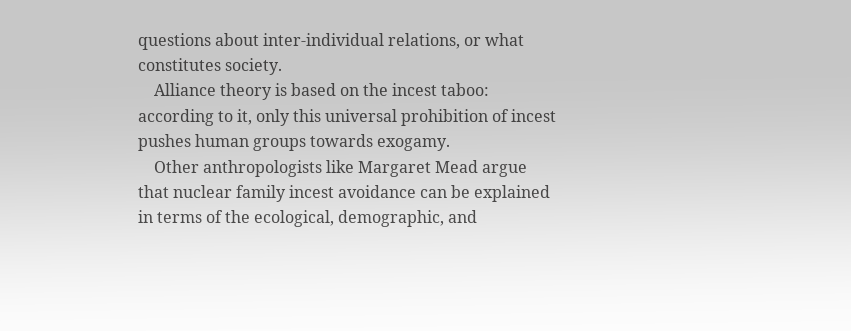questions about inter-individual relations, or what constitutes society.
    Alliance theory is based on the incest taboo: according to it, only this universal prohibition of incest pushes human groups towards exogamy.
    Other anthropologists like Margaret Mead argue that nuclear family incest avoidance can be explained in terms of the ecological, demographic, and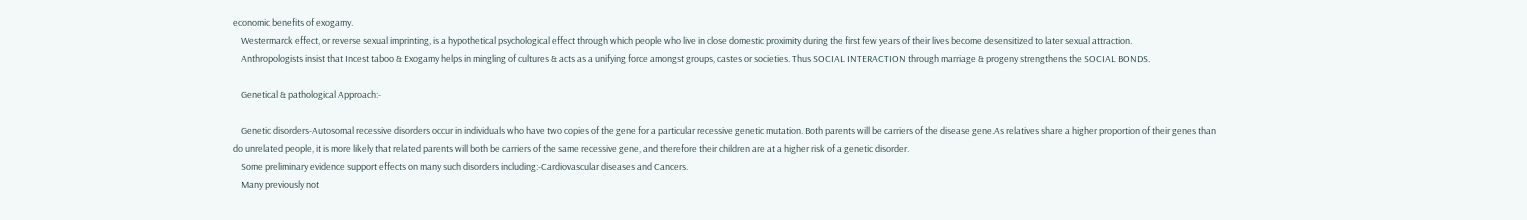economic benefits of exogamy.
    Westermarck effect, or reverse sexual imprinting, is a hypothetical psychological effect through which people who live in close domestic proximity during the first few years of their lives become desensitized to later sexual attraction.
    Anthropologists insist that Incest taboo & Exogamy helps in mingling of cultures & acts as a unifying force amongst groups, castes or societies. Thus SOCIAL INTERACTION through marriage & progeny strengthens the SOCIAL BONDS.

    Genetical & pathological Approach:-

    Genetic disorders-Autosomal recessive disorders occur in individuals who have two copies of the gene for a particular recessive genetic mutation. Both parents will be carriers of the disease gene.As relatives share a higher proportion of their genes than do unrelated people, it is more likely that related parents will both be carriers of the same recessive gene, and therefore their children are at a higher risk of a genetic disorder.
    Some preliminary evidence support effects on many such disorders including:-Cardiovascular diseases and Cancers.
    Many previously not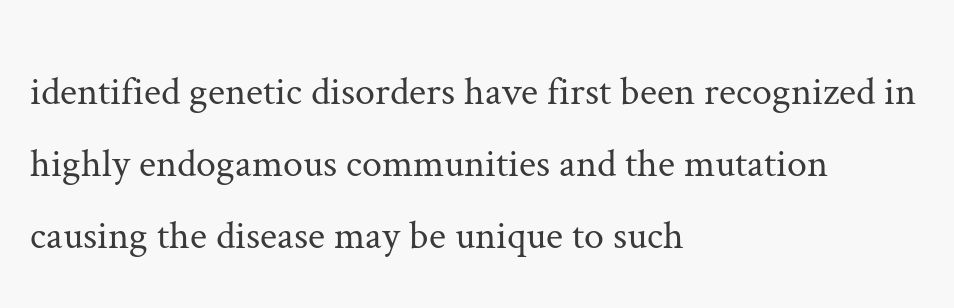identified genetic disorders have first been recognized in highly endogamous communities and the mutation causing the disease may be unique to such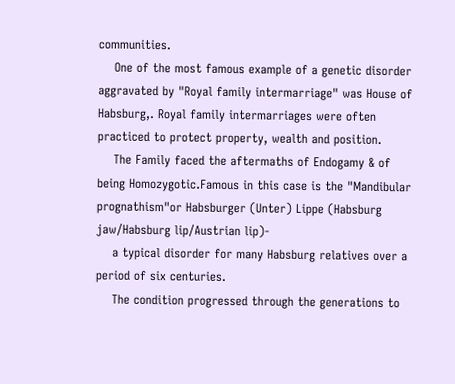communities.
    One of the most famous example of a genetic disorder aggravated by "Royal family intermarriage" was House of Habsburg,. Royal family intermarriages were often practiced to protect property, wealth and position.
    The Family faced the aftermaths of Endogamy & of being Homozygotic.Famous in this case is the "Mandibular prognathism"or Habsburger (Unter) Lippe (Habsburg jaw/Habsburg lip/Austrian lip)-
    a typical disorder for many Habsburg relatives over a period of six centuries.
    The condition progressed through the generations to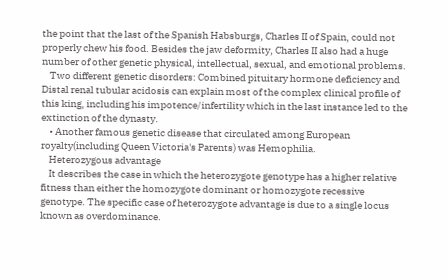the point that the last of the Spanish Habsburgs, Charles II of Spain, could not properly chew his food. Besides the jaw deformity, Charles II also had a huge number of other genetic physical, intellectual, sexual, and emotional problems.
    Two different genetic disorders: Combined pituitary hormone deficiency and Distal renal tubular acidosis can explain most of the complex clinical profile of this king, including his impotence/infertility which in the last instance led to the extinction of the dynasty.
    • Another famous genetic disease that circulated among European royalty(including Queen Victoria's Parents) was Hemophilia.
    Heterozygous advantage
    It describes the case in which the heterozygote genotype has a higher relative fitness than either the homozygote dominant or homozygote recessive genotype. The specific case of heterozygote advantage is due to a single locus known as overdominance.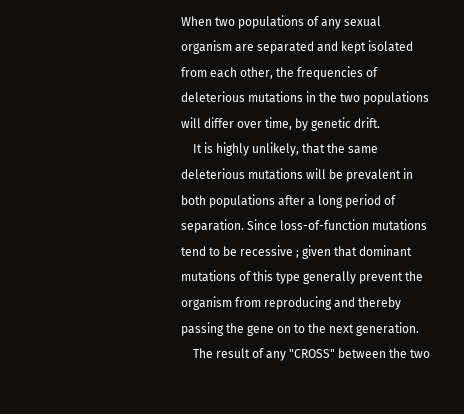When two populations of any sexual organism are separated and kept isolated from each other, the frequencies of deleterious mutations in the two populations will differ over time, by genetic drift.
    It is highly unlikely, that the same deleterious mutations will be prevalent in both populations after a long period of separation. Since loss-of-function mutations tend to be recessive ; given that dominant mutations of this type generally prevent the organism from reproducing and thereby passing the gene on to the next generation.
    The result of any "CROSS" between the two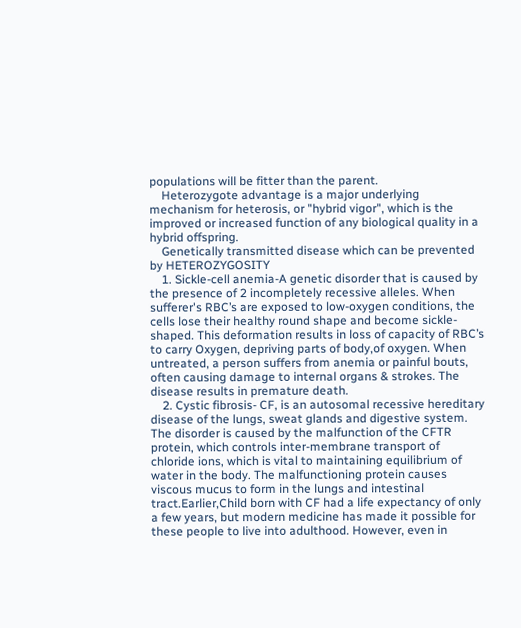populations will be fitter than the parent.
    Heterozygote advantage is a major underlying mechanism for heterosis, or "hybrid vigor", which is the improved or increased function of any biological quality in a hybrid offspring.
    Genetically transmitted disease which can be prevented by HETEROZYGOSITY
    1. Sickle-cell anemia-A genetic disorder that is caused by the presence of 2 incompletely recessive alleles. When sufferer's RBC’s are exposed to low-oxygen conditions, the cells lose their healthy round shape and become sickle-shaped. This deformation results in loss of capacity of RBC’s to carry Oxygen, depriving parts of body,of oxygen. When untreated, a person suffers from anemia or painful bouts, often causing damage to internal organs & strokes. The disease results in premature death.
    2. Cystic fibrosis- CF, is an autosomal recessive hereditary disease of the lungs, sweat glands and digestive system. The disorder is caused by the malfunction of the CFTR protein, which controls inter-membrane transport of chloride ions, which is vital to maintaining equilibrium of water in the body. The malfunctioning protein causes viscous mucus to form in the lungs and intestinal tract.Earlier,Child born with CF had a life expectancy of only a few years, but modern medicine has made it possible for these people to live into adulthood. However, even in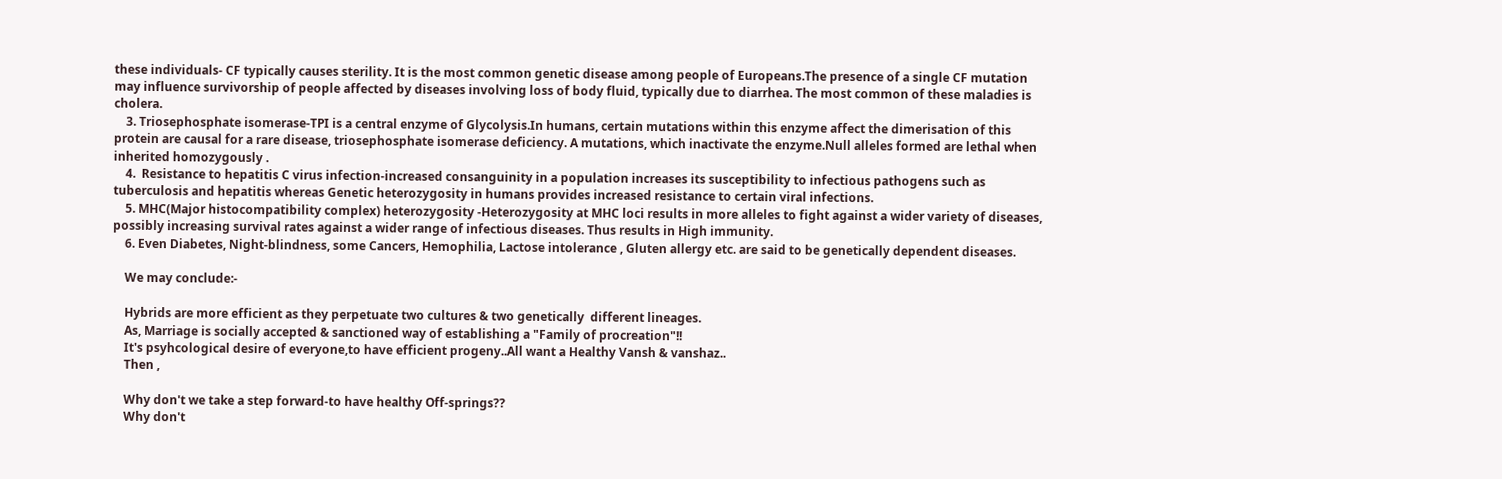these individuals- CF typically causes sterility. It is the most common genetic disease among people of Europeans.The presence of a single CF mutation may influence survivorship of people affected by diseases involving loss of body fluid, typically due to diarrhea. The most common of these maladies is cholera.
    3. Triosephosphate isomerase-TPI is a central enzyme of Glycolysis.In humans, certain mutations within this enzyme affect the dimerisation of this protein are causal for a rare disease, triosephosphate isomerase deficiency. A mutations, which inactivate the enzyme.Null alleles formed are lethal when inherited homozygously .
    4.  Resistance to hepatitis C virus infection-increased consanguinity in a population increases its susceptibility to infectious pathogens such as tuberculosis and hepatitis whereas Genetic heterozygosity in humans provides increased resistance to certain viral infections.
    5. MHC(Major histocompatibility complex) heterozygosity -Heterozygosity at MHC loci results in more alleles to fight against a wider variety of diseases, possibly increasing survival rates against a wider range of infectious diseases. Thus results in High immunity.
    6. Even Diabetes, Night-blindness, some Cancers, Hemophilia, Lactose intolerance , Gluten allergy etc. are said to be genetically dependent diseases.

    We may conclude:-

    Hybrids are more efficient as they perpetuate two cultures & two genetically  different lineages.
    As, Marriage is socially accepted & sanctioned way of establishing a "Family of procreation"!!
    It's psyhcological desire of everyone,to have efficient progeny..All want a Healthy Vansh & vanshaz..
    Then ,

    Why don't we take a step forward-to have healthy Off-springs??
    Why don't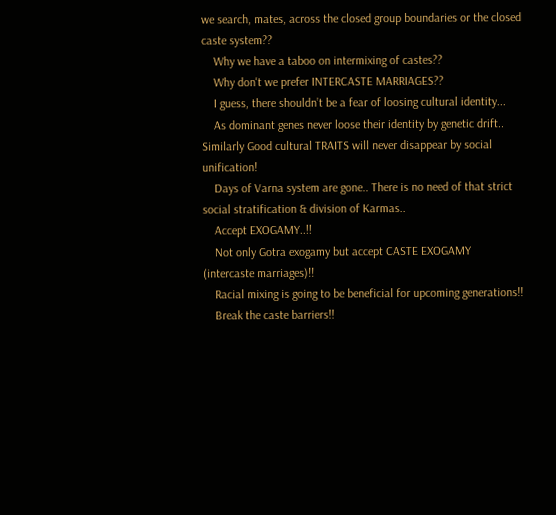we search, mates, across the closed group boundaries or the closed caste system??
    Why we have a taboo on intermixing of castes??
    Why don't we prefer INTERCASTE MARRIAGES??
    I guess, there shouldn’t be a fear of loosing cultural identity...
    As dominant genes never loose their identity by genetic drift.. Similarly Good cultural TRAITS will never disappear by social unification!
    Days of Varna system are gone.. There is no need of that strict social stratification & division of Karmas..
    Accept EXOGAMY..!!
    Not only Gotra exogamy but accept CASTE EXOGAMY (intercaste marriages)!!
    Racial mixing is going to be beneficial for upcoming generations!!
    Break the caste barriers!!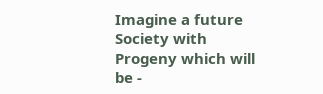Imagine a future Society with Progeny which will be -